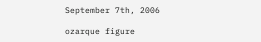September 7th, 2006

ozarque figure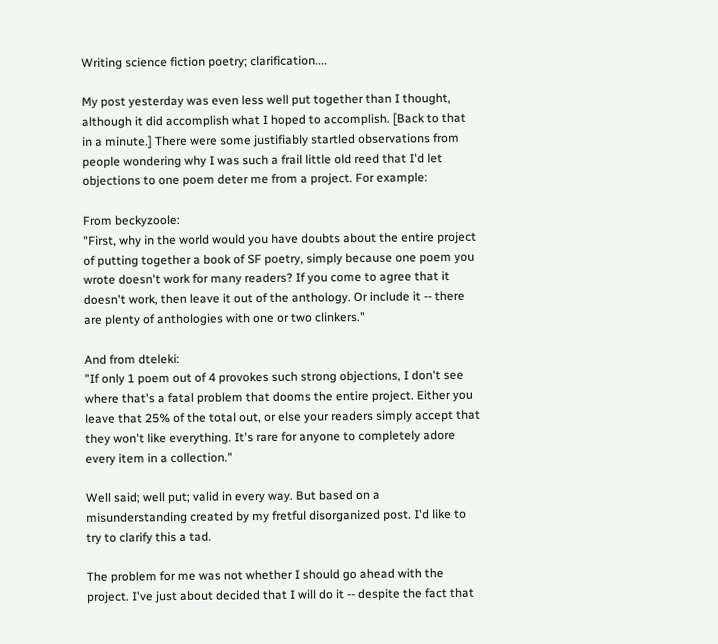Writing science fiction poetry; clarification....

My post yesterday was even less well put together than I thought, although it did accomplish what I hoped to accomplish. [Back to that in a minute.] There were some justifiably startled observations from people wondering why I was such a frail little old reed that I'd let objections to one poem deter me from a project. For example:

From beckyzoole:
"First, why in the world would you have doubts about the entire project of putting together a book of SF poetry, simply because one poem you wrote doesn't work for many readers? If you come to agree that it doesn't work, then leave it out of the anthology. Or include it -- there are plenty of anthologies with one or two clinkers."

And from dteleki:
"If only 1 poem out of 4 provokes such strong objections, I don't see where that's a fatal problem that dooms the entire project. Either you leave that 25% of the total out, or else your readers simply accept that they won't like everything. It's rare for anyone to completely adore every item in a collection."

Well said; well put; valid in every way. But based on a misunderstanding created by my fretful disorganized post. I'd like to try to clarify this a tad.

The problem for me was not whether I should go ahead with the project. I've just about decided that I will do it -- despite the fact that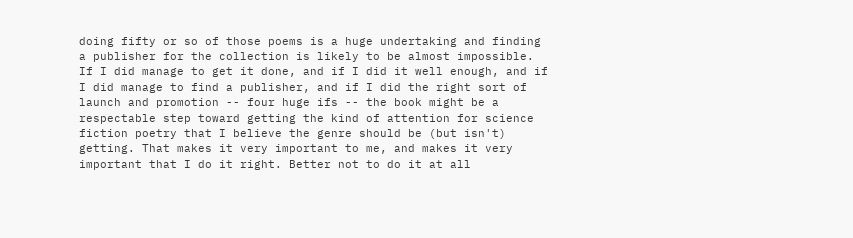doing fifty or so of those poems is a huge undertaking and finding a publisher for the collection is likely to be almost impossible. If I did manage to get it done, and if I did it well enough, and if I did manage to find a publisher, and if I did the right sort of launch and promotion -- four huge ifs -- the book might be a respectable step toward getting the kind of attention for science fiction poetry that I believe the genre should be (but isn't) getting. That makes it very important to me, and makes it very important that I do it right. Better not to do it at all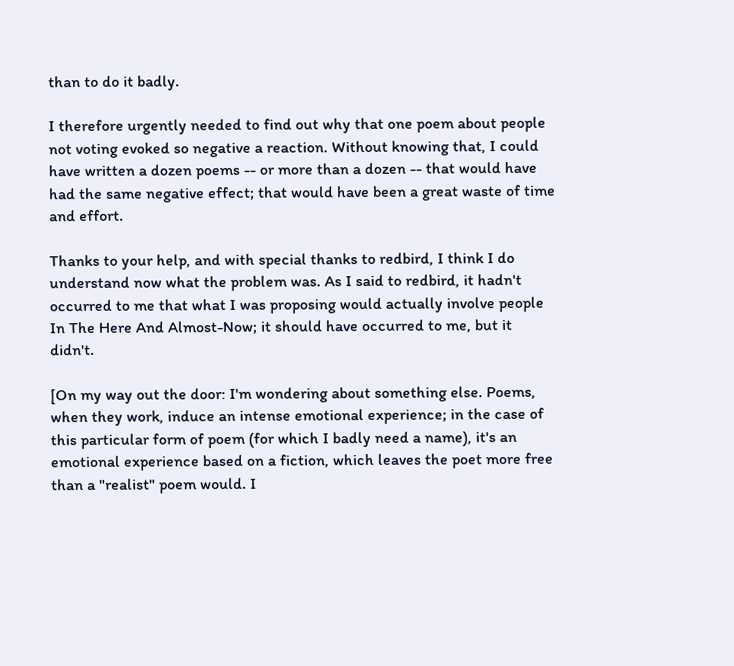than to do it badly.

I therefore urgently needed to find out why that one poem about people not voting evoked so negative a reaction. Without knowing that, I could have written a dozen poems -- or more than a dozen -- that would have had the same negative effect; that would have been a great waste of time and effort.

Thanks to your help, and with special thanks to redbird, I think I do understand now what the problem was. As I said to redbird, it hadn't occurred to me that what I was proposing would actually involve people In The Here And Almost-Now; it should have occurred to me, but it didn't.

[On my way out the door: I'm wondering about something else. Poems, when they work, induce an intense emotional experience; in the case of this particular form of poem (for which I badly need a name), it's an emotional experience based on a fiction, which leaves the poet more free than a "realist" poem would. I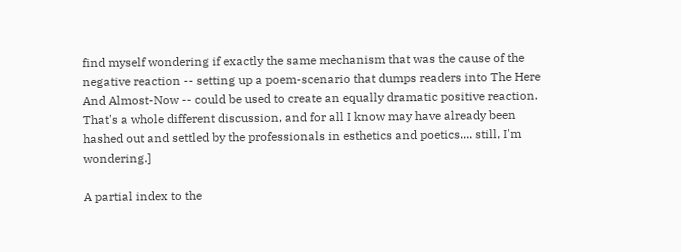find myself wondering if exactly the same mechanism that was the cause of the negative reaction -- setting up a poem-scenario that dumps readers into The Here And Almost-Now -- could be used to create an equally dramatic positive reaction. That's a whole different discussion, and for all I know may have already been hashed out and settled by the professionals in esthetics and poetics.... still, I'm wondering.]

A partial index to the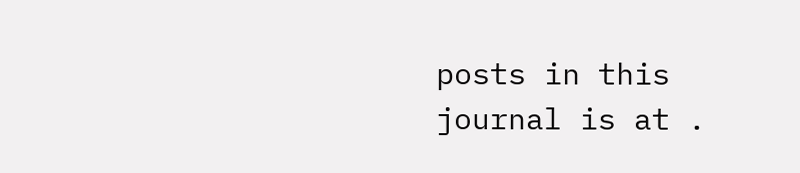posts in this journal is at .